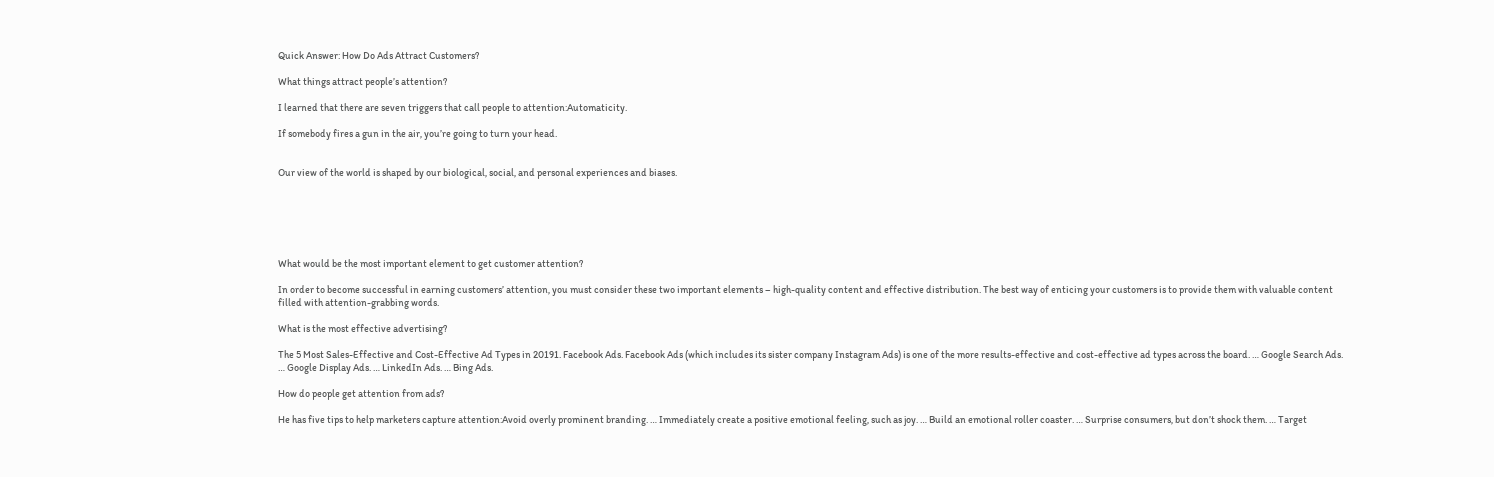Quick Answer: How Do Ads Attract Customers?

What things attract people’s attention?

I learned that there are seven triggers that call people to attention:Automaticity.

If somebody fires a gun in the air, you’re going to turn your head.


Our view of the world is shaped by our biological, social, and personal experiences and biases.






What would be the most important element to get customer attention?

In order to become successful in earning customers’ attention, you must consider these two important elements – high-quality content and effective distribution. The best way of enticing your customers is to provide them with valuable content filled with attention-grabbing words.

What is the most effective advertising?

The 5 Most Sales-Effective and Cost-Effective Ad Types in 20191. Facebook Ads. Facebook Ads (which includes its sister company Instagram Ads) is one of the more results-effective and cost-effective ad types across the board. … Google Search Ads. … Google Display Ads. … LinkedIn Ads. … Bing Ads.

How do people get attention from ads?

He has five tips to help marketers capture attention:Avoid overly prominent branding. … Immediately create a positive emotional feeling, such as joy. … Build an emotional roller coaster. … Surprise consumers, but don’t shock them. … Target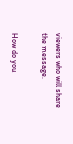viewers who will share the message.

How do you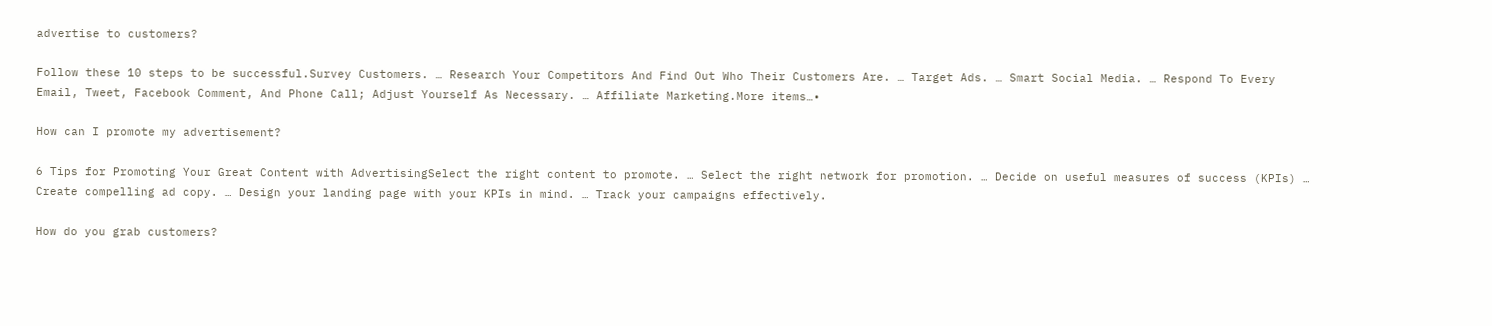advertise to customers?

Follow these 10 steps to be successful.Survey Customers. … Research Your Competitors And Find Out Who Their Customers Are. … Target Ads. … Smart Social Media. … Respond To Every Email, Tweet, Facebook Comment, And Phone Call; Adjust Yourself As Necessary. … Affiliate Marketing.More items…•

How can I promote my advertisement?

6 Tips for Promoting Your Great Content with AdvertisingSelect the right content to promote. … Select the right network for promotion. … Decide on useful measures of success (KPIs) … Create compelling ad copy. … Design your landing page with your KPIs in mind. … Track your campaigns effectively.

How do you grab customers?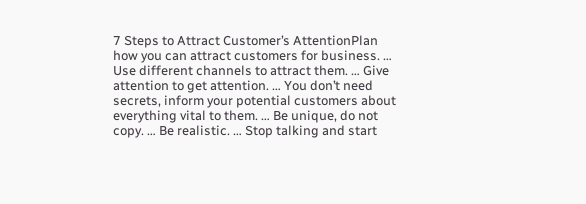7 Steps to Attract Customer’s AttentionPlan how you can attract customers for business. … Use different channels to attract them. … Give attention to get attention. … You don’t need secrets, inform your potential customers about everything vital to them. … Be unique, do not copy. … Be realistic. … Stop talking and start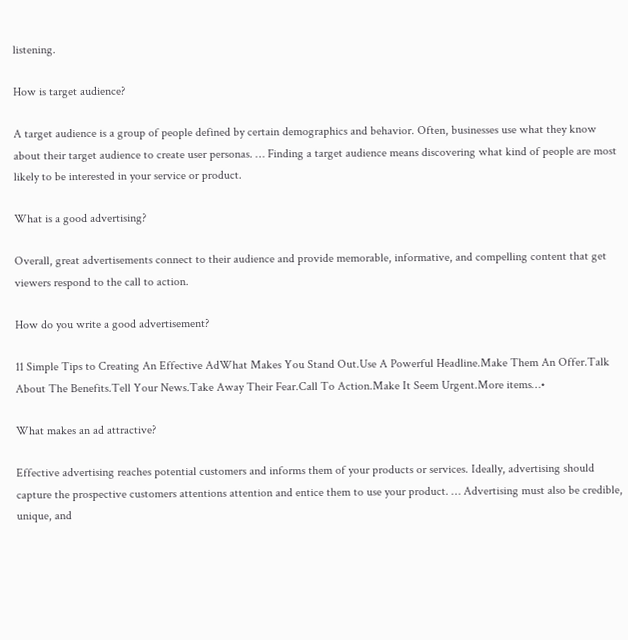listening.

How is target audience?

A target audience is a group of people defined by certain demographics and behavior. Often, businesses use what they know about their target audience to create user personas. … Finding a target audience means discovering what kind of people are most likely to be interested in your service or product.

What is a good advertising?

Overall, great advertisements connect to their audience and provide memorable, informative, and compelling content that get viewers respond to the call to action.

How do you write a good advertisement?

11 Simple Tips to Creating An Effective AdWhat Makes You Stand Out.Use A Powerful Headline.Make Them An Offer.Talk About The Benefits.Tell Your News.Take Away Their Fear.Call To Action.Make It Seem Urgent.More items…•

What makes an ad attractive?

Effective advertising reaches potential customers and informs them of your products or services. Ideally, advertising should capture the prospective customers attentions attention and entice them to use your product. … Advertising must also be credible, unique, and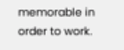memorable in order to work.